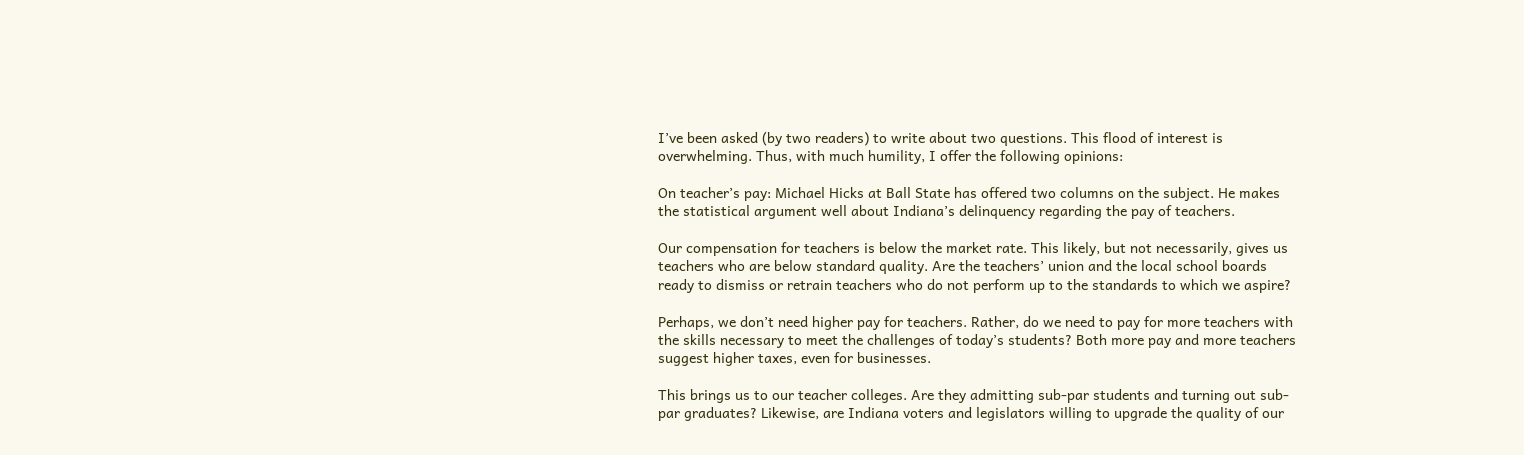I’ve been asked (by two readers) to write about two questions. This flood of interest is overwhelming. Thus, with much humility, I offer the following opinions:

On teacher’s pay: Michael Hicks at Ball State has offered two columns on the subject. He makes the statistical argument well about Indiana’s delinquency regarding the pay of teachers.

Our compensation for teachers is below the market rate. This likely, but not necessarily, gives us teachers who are below standard quality. Are the teachers’ union and the local school boards ready to dismiss or retrain teachers who do not perform up to the standards to which we aspire?

Perhaps, we don’t need higher pay for teachers. Rather, do we need to pay for more teachers with the skills necessary to meet the challenges of today’s students? Both more pay and more teachers suggest higher taxes, even for businesses.

This brings us to our teacher colleges. Are they admitting sub-par students and turning out sub-par graduates? Likewise, are Indiana voters and legislators willing to upgrade the quality of our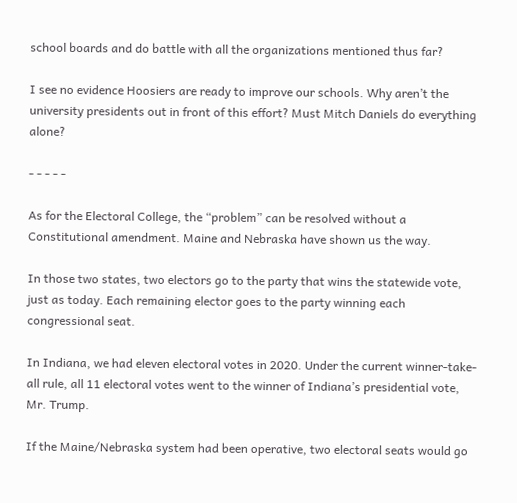school boards and do battle with all the organizations mentioned thus far?

I see no evidence Hoosiers are ready to improve our schools. Why aren’t the university presidents out in front of this effort? Must Mitch Daniels do everything alone?

- - - - -

As for the Electoral College, the “problem” can be resolved without a Constitutional amendment. Maine and Nebraska have shown us the way.

In those two states, two electors go to the party that wins the statewide vote, just as today. Each remaining elector goes to the party winning each congressional seat.

In Indiana, we had eleven electoral votes in 2020. Under the current winner-take-all rule, all 11 electoral votes went to the winner of Indiana’s presidential vote, Mr. Trump.

If the Maine/Nebraska system had been operative, two electoral seats would go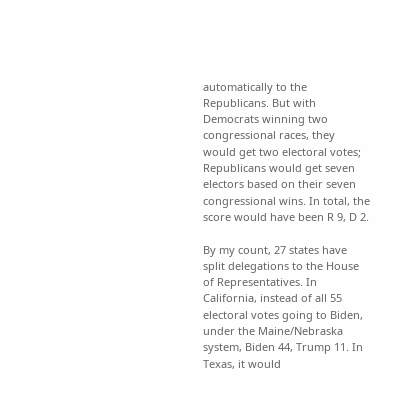automatically to the Republicans. But with Democrats winning two congressional races, they would get two electoral votes; Republicans would get seven electors based on their seven congressional wins. In total, the score would have been R 9, D 2.

By my count, 27 states have split delegations to the House of Representatives. In California, instead of all 55 electoral votes going to Biden, under the Maine/Nebraska system, Biden 44, Trump 11. In Texas, it would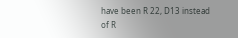have been R 22, D13 instead of R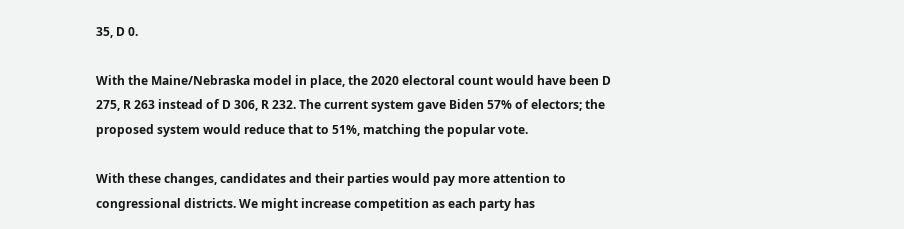35, D 0.

With the Maine/Nebraska model in place, the 2020 electoral count would have been D 275, R 263 instead of D 306, R 232. The current system gave Biden 57% of electors; the proposed system would reduce that to 51%, matching the popular vote.

With these changes, candidates and their parties would pay more attention to congressional districts. We might increase competition as each party has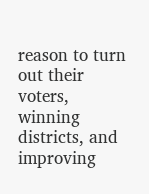reason to turn out their voters, winning districts, and improving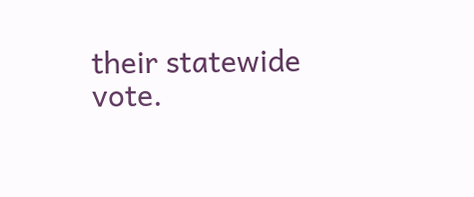their statewide vote.